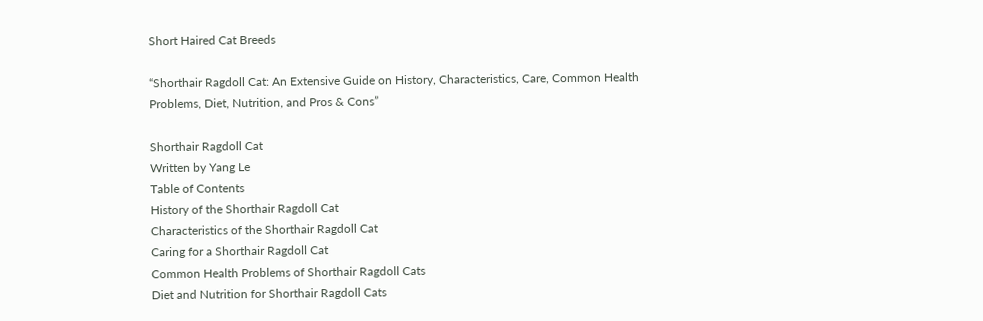Short Haired Cat Breeds

“Shorthair Ragdoll Cat: An Extensive Guide on History, Characteristics, Care, Common Health Problems, Diet, Nutrition, and Pros & Cons”

Shorthair Ragdoll Cat
Written by Yang Le
Table of Contents
History of the Shorthair Ragdoll Cat
Characteristics of the Shorthair Ragdoll Cat
Caring for a Shorthair Ragdoll Cat
Common Health Problems of Shorthair Ragdoll Cats
Diet and Nutrition for Shorthair Ragdoll Cats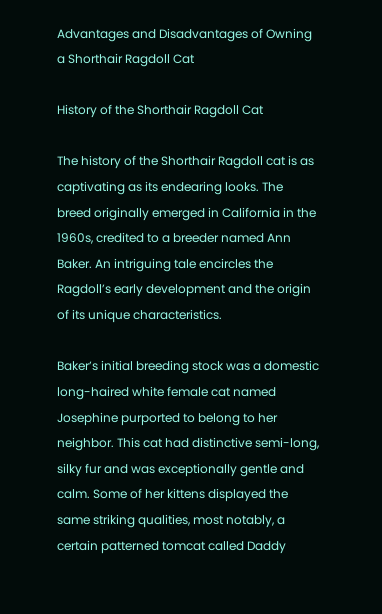Advantages and Disadvantages of Owning a Shorthair Ragdoll Cat

History of the Shorthair Ragdoll Cat

The history of the Shorthair Ragdoll cat is as captivating as its endearing looks. The breed originally emerged in California in the 1960s, credited to a breeder named Ann Baker. An intriguing tale encircles the Ragdoll’s early development and the origin of its unique characteristics.

Baker’s initial breeding stock was a domestic long-haired white female cat named Josephine purported to belong to her neighbor. This cat had distinctive semi-long, silky fur and was exceptionally gentle and calm. Some of her kittens displayed the same striking qualities, most notably, a certain patterned tomcat called Daddy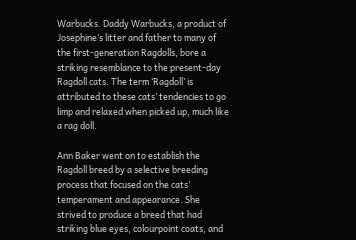Warbucks. Daddy Warbucks, a product of Josephine’s litter and father to many of the first-generation Ragdolls, bore a striking resemblance to the present-day Ragdoll cats. The term ‘Ragdoll’ is attributed to these cats’ tendencies to go limp and relaxed when picked up, much like a rag doll.

Ann Baker went on to establish the Ragdoll breed by a selective breeding process that focused on the cats’ temperament and appearance. She strived to produce a breed that had striking blue eyes, colourpoint coats, and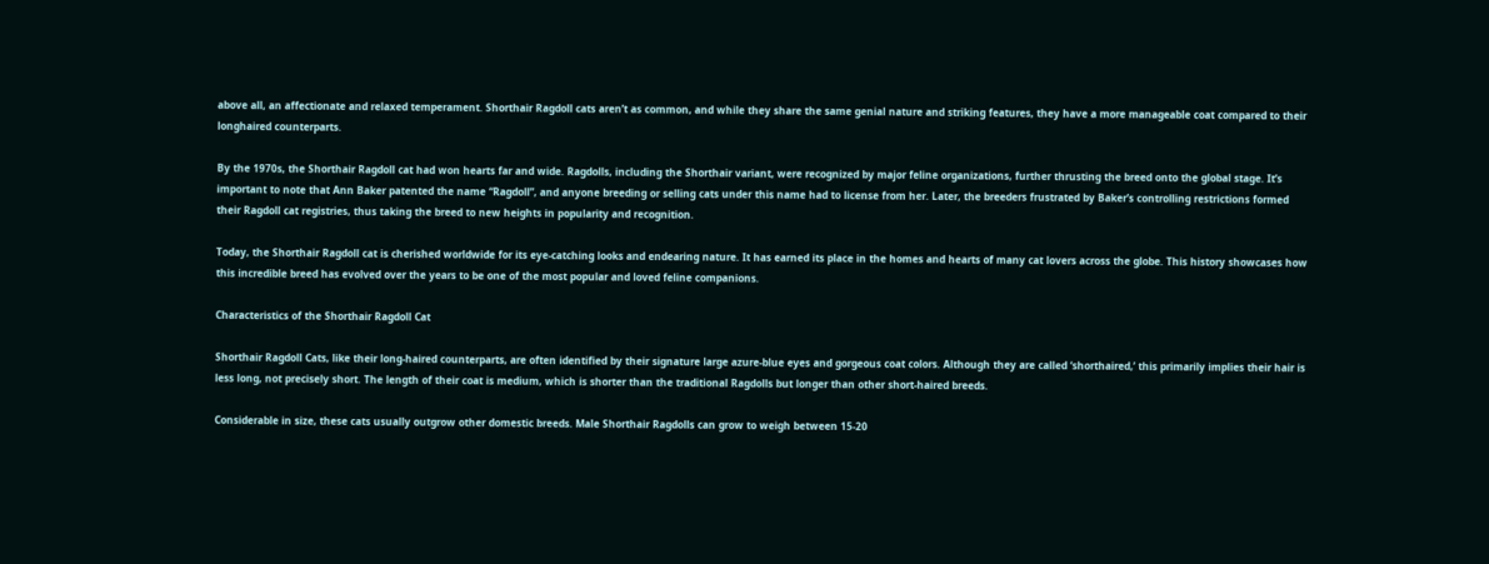above all, an affectionate and relaxed temperament. Shorthair Ragdoll cats aren’t as common, and while they share the same genial nature and striking features, they have a more manageable coat compared to their longhaired counterparts.

By the 1970s, the Shorthair Ragdoll cat had won hearts far and wide. Ragdolls, including the Shorthair variant, were recognized by major feline organizations, further thrusting the breed onto the global stage. It’s important to note that Ann Baker patented the name “Ragdoll”, and anyone breeding or selling cats under this name had to license from her. Later, the breeders frustrated by Baker’s controlling restrictions formed their Ragdoll cat registries, thus taking the breed to new heights in popularity and recognition.

Today, the Shorthair Ragdoll cat is cherished worldwide for its eye-catching looks and endearing nature. It has earned its place in the homes and hearts of many cat lovers across the globe. This history showcases how this incredible breed has evolved over the years to be one of the most popular and loved feline companions.

Characteristics of the Shorthair Ragdoll Cat

Shorthair Ragdoll Cats, like their long-haired counterparts, are often identified by their signature large azure-blue eyes and gorgeous coat colors. Although they are called ‘shorthaired,’ this primarily implies their hair is less long, not precisely short. The length of their coat is medium, which is shorter than the traditional Ragdolls but longer than other short-haired breeds.

Considerable in size, these cats usually outgrow other domestic breeds. Male Shorthair Ragdolls can grow to weigh between 15-20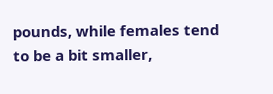pounds, while females tend to be a bit smaller,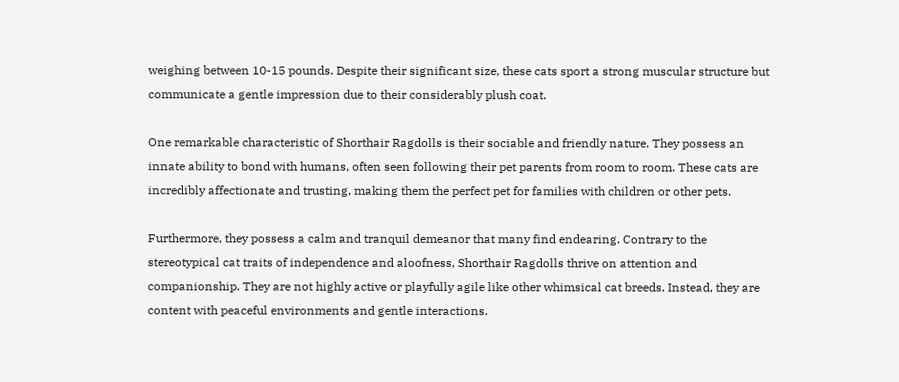weighing between 10-15 pounds. Despite their significant size, these cats sport a strong muscular structure but communicate a gentle impression due to their considerably plush coat.

One remarkable characteristic of Shorthair Ragdolls is their sociable and friendly nature. They possess an innate ability to bond with humans, often seen following their pet parents from room to room. These cats are incredibly affectionate and trusting, making them the perfect pet for families with children or other pets.

Furthermore, they possess a calm and tranquil demeanor that many find endearing. Contrary to the stereotypical cat traits of independence and aloofness, Shorthair Ragdolls thrive on attention and companionship. They are not highly active or playfully agile like other whimsical cat breeds. Instead, they are content with peaceful environments and gentle interactions.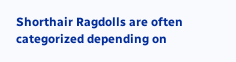Shorthair Ragdolls are often categorized depending on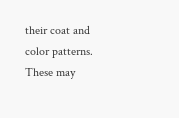their coat and color patterns. These may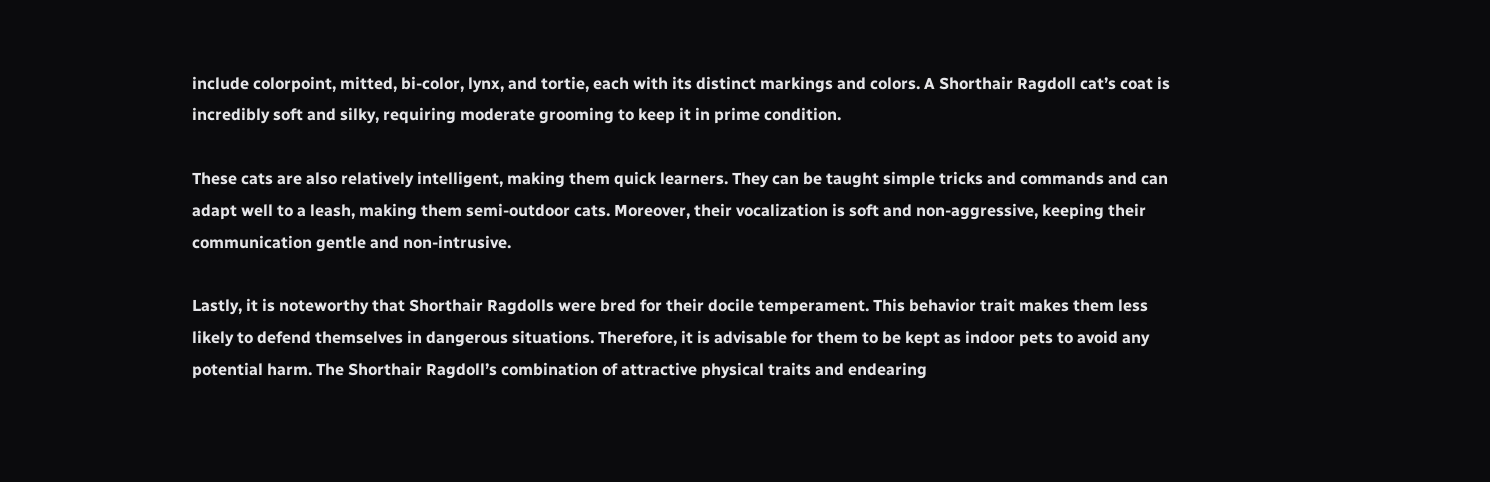include colorpoint, mitted, bi-color, lynx, and tortie, each with its distinct markings and colors. A Shorthair Ragdoll cat’s coat is incredibly soft and silky, requiring moderate grooming to keep it in prime condition.

These cats are also relatively intelligent, making them quick learners. They can be taught simple tricks and commands and can adapt well to a leash, making them semi-outdoor cats. Moreover, their vocalization is soft and non-aggressive, keeping their communication gentle and non-intrusive.

Lastly, it is noteworthy that Shorthair Ragdolls were bred for their docile temperament. This behavior trait makes them less likely to defend themselves in dangerous situations. Therefore, it is advisable for them to be kept as indoor pets to avoid any potential harm. The Shorthair Ragdoll’s combination of attractive physical traits and endearing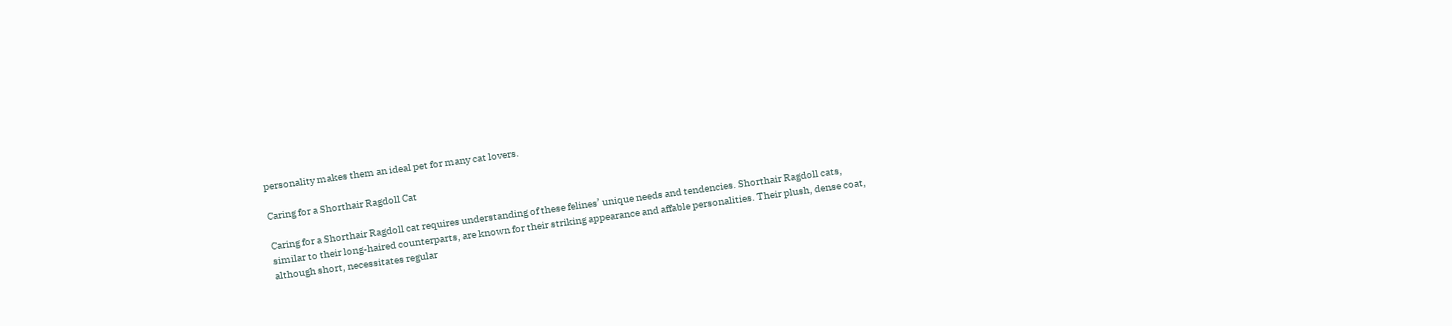personality makes them an ideal pet for many cat lovers.

Caring for a Shorthair Ragdoll Cat

Caring for a Shorthair Ragdoll cat requires understanding of these felines’ unique needs and tendencies. Shorthair Ragdoll cats, similar to their long-haired counterparts, are known for their striking appearance and affable personalities. Their plush, dense coat, although short, necessitates regular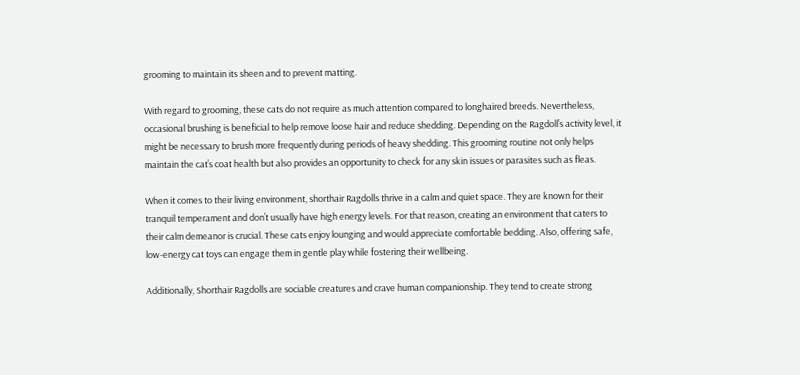grooming to maintain its sheen and to prevent matting.

With regard to grooming, these cats do not require as much attention compared to longhaired breeds. Nevertheless, occasional brushing is beneficial to help remove loose hair and reduce shedding. Depending on the Ragdoll’s activity level, it might be necessary to brush more frequently during periods of heavy shedding. This grooming routine not only helps maintain the cat’s coat health but also provides an opportunity to check for any skin issues or parasites such as fleas.

When it comes to their living environment, shorthair Ragdolls thrive in a calm and quiet space. They are known for their tranquil temperament and don’t usually have high energy levels. For that reason, creating an environment that caters to their calm demeanor is crucial. These cats enjoy lounging and would appreciate comfortable bedding. Also, offering safe, low-energy cat toys can engage them in gentle play while fostering their wellbeing.

Additionally, Shorthair Ragdolls are sociable creatures and crave human companionship. They tend to create strong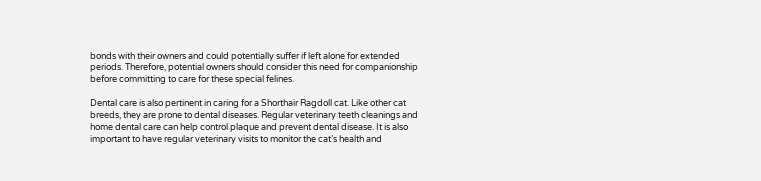bonds with their owners and could potentially suffer if left alone for extended periods. Therefore, potential owners should consider this need for companionship before committing to care for these special felines.

Dental care is also pertinent in caring for a Shorthair Ragdoll cat. Like other cat breeds, they are prone to dental diseases. Regular veterinary teeth cleanings and home dental care can help control plaque and prevent dental disease. It is also important to have regular veterinary visits to monitor the cat’s health and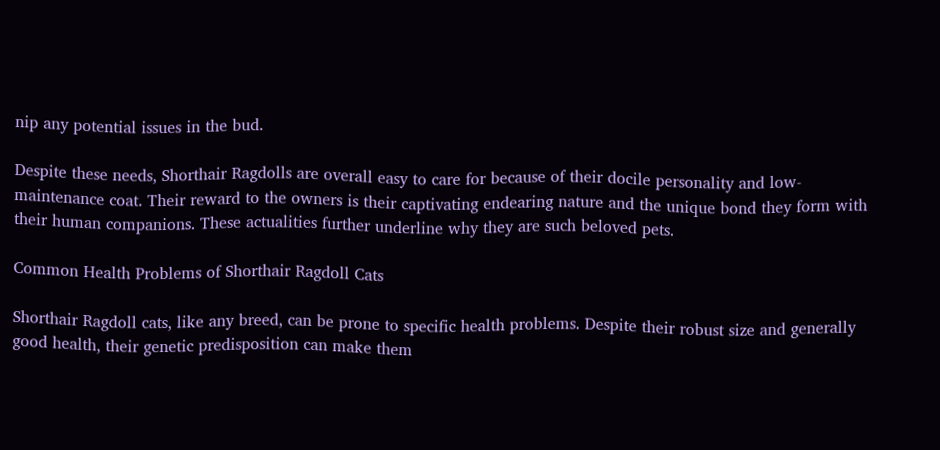nip any potential issues in the bud.

Despite these needs, Shorthair Ragdolls are overall easy to care for because of their docile personality and low-maintenance coat. Their reward to the owners is their captivating endearing nature and the unique bond they form with their human companions. These actualities further underline why they are such beloved pets.

Common Health Problems of Shorthair Ragdoll Cats

Shorthair Ragdoll cats, like any breed, can be prone to specific health problems. Despite their robust size and generally good health, their genetic predisposition can make them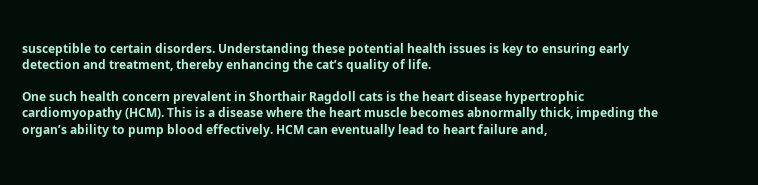susceptible to certain disorders. Understanding these potential health issues is key to ensuring early detection and treatment, thereby enhancing the cat’s quality of life.

One such health concern prevalent in Shorthair Ragdoll cats is the heart disease hypertrophic cardiomyopathy (HCM). This is a disease where the heart muscle becomes abnormally thick, impeding the organ’s ability to pump blood effectively. HCM can eventually lead to heart failure and,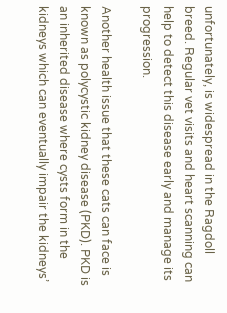unfortunately, is widespread in the Ragdoll breed. Regular vet visits and heart scanning can help to detect this disease early and manage its progression.

Another health issue that these cats can face is known as polycystic kidney disease (PKD). PKD is an inherited disease where cysts form in the kidneys which can eventually impair the kidneys’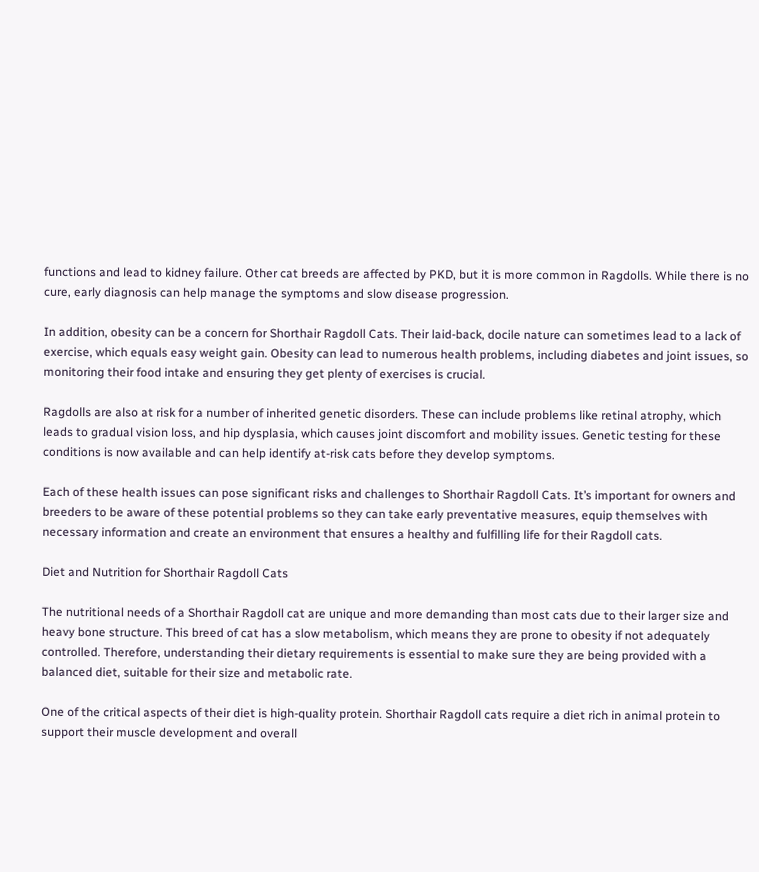functions and lead to kidney failure. Other cat breeds are affected by PKD, but it is more common in Ragdolls. While there is no cure, early diagnosis can help manage the symptoms and slow disease progression.

In addition, obesity can be a concern for Shorthair Ragdoll Cats. Their laid-back, docile nature can sometimes lead to a lack of exercise, which equals easy weight gain. Obesity can lead to numerous health problems, including diabetes and joint issues, so monitoring their food intake and ensuring they get plenty of exercises is crucial.

Ragdolls are also at risk for a number of inherited genetic disorders. These can include problems like retinal atrophy, which leads to gradual vision loss, and hip dysplasia, which causes joint discomfort and mobility issues. Genetic testing for these conditions is now available and can help identify at-risk cats before they develop symptoms.

Each of these health issues can pose significant risks and challenges to Shorthair Ragdoll Cats. It’s important for owners and breeders to be aware of these potential problems so they can take early preventative measures, equip themselves with necessary information and create an environment that ensures a healthy and fulfilling life for their Ragdoll cats.

Diet and Nutrition for Shorthair Ragdoll Cats

The nutritional needs of a Shorthair Ragdoll cat are unique and more demanding than most cats due to their larger size and heavy bone structure. This breed of cat has a slow metabolism, which means they are prone to obesity if not adequately controlled. Therefore, understanding their dietary requirements is essential to make sure they are being provided with a balanced diet, suitable for their size and metabolic rate.

One of the critical aspects of their diet is high-quality protein. Shorthair Ragdoll cats require a diet rich in animal protein to support their muscle development and overall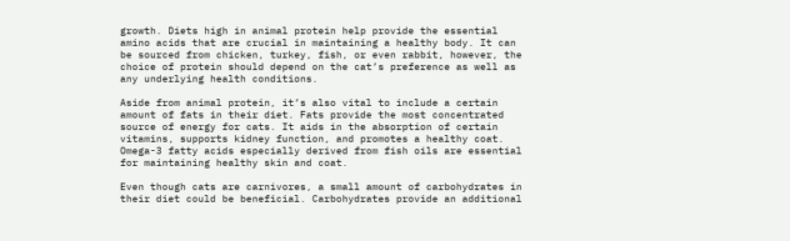growth. Diets high in animal protein help provide the essential amino acids that are crucial in maintaining a healthy body. It can be sourced from chicken, turkey, fish, or even rabbit, however, the choice of protein should depend on the cat’s preference as well as any underlying health conditions.

Aside from animal protein, it’s also vital to include a certain amount of fats in their diet. Fats provide the most concentrated source of energy for cats. It aids in the absorption of certain vitamins, supports kidney function, and promotes a healthy coat. Omega-3 fatty acids especially derived from fish oils are essential for maintaining healthy skin and coat.

Even though cats are carnivores, a small amount of carbohydrates in their diet could be beneficial. Carbohydrates provide an additional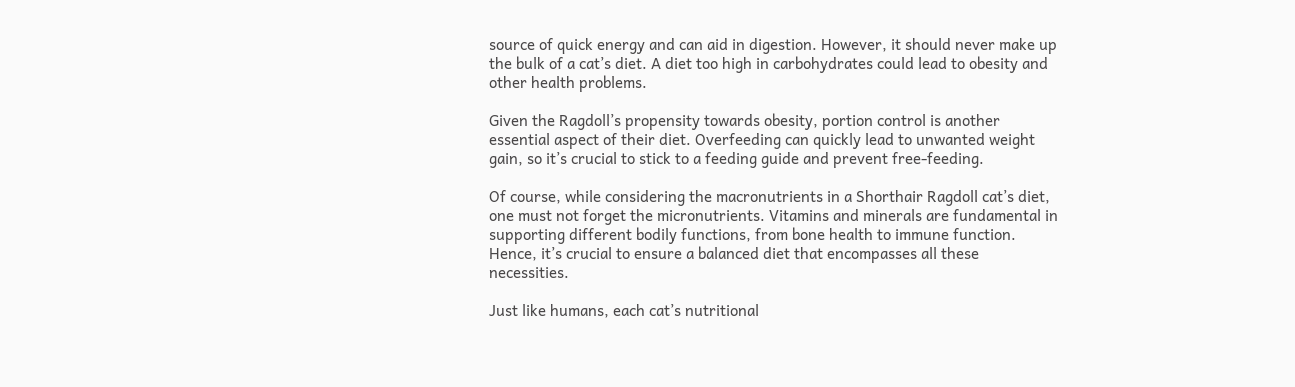source of quick energy and can aid in digestion. However, it should never make up the bulk of a cat’s diet. A diet too high in carbohydrates could lead to obesity and other health problems.

Given the Ragdoll’s propensity towards obesity, portion control is another essential aspect of their diet. Overfeeding can quickly lead to unwanted weight gain, so it’s crucial to stick to a feeding guide and prevent free-feeding.

Of course, while considering the macronutrients in a Shorthair Ragdoll cat’s diet, one must not forget the micronutrients. Vitamins and minerals are fundamental in supporting different bodily functions, from bone health to immune function. Hence, it’s crucial to ensure a balanced diet that encompasses all these necessities.

Just like humans, each cat’s nutritional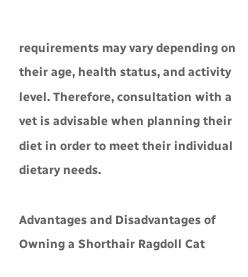requirements may vary depending on their age, health status, and activity level. Therefore, consultation with a vet is advisable when planning their diet in order to meet their individual dietary needs.

Advantages and Disadvantages of Owning a Shorthair Ragdoll Cat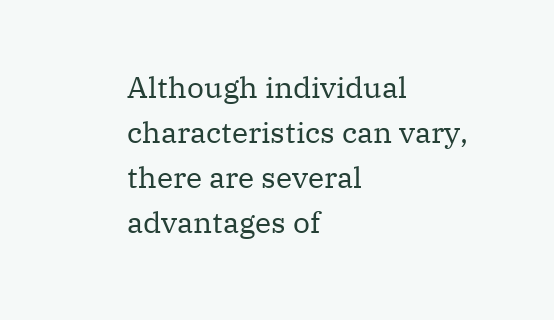Although individual characteristics can vary, there are several advantages of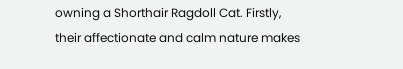owning a Shorthair Ragdoll Cat. Firstly, their affectionate and calm nature makes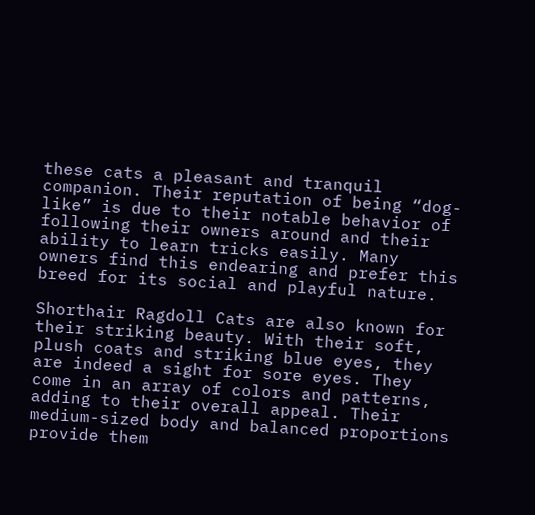these cats a pleasant and tranquil companion. Their reputation of being “dog-like” is due to their notable behavior of following their owners around and their ability to learn tricks easily. Many owners find this endearing and prefer this breed for its social and playful nature.

Shorthair Ragdoll Cats are also known for their striking beauty. With their soft, plush coats and striking blue eyes, they are indeed a sight for sore eyes. They come in an array of colors and patterns, adding to their overall appeal. Their medium-sized body and balanced proportions provide them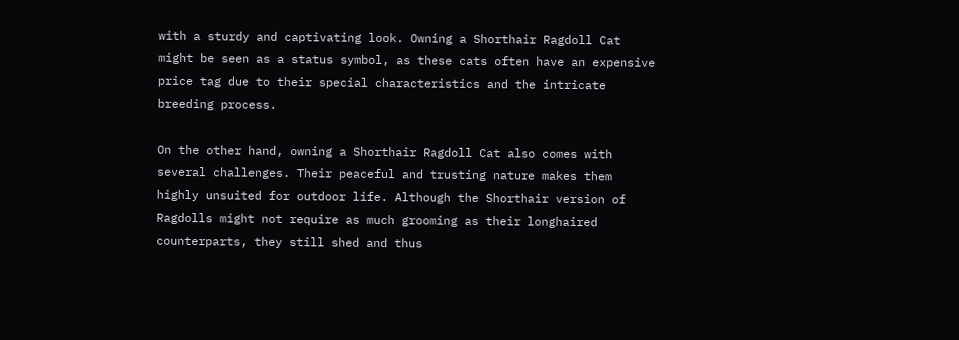with a sturdy and captivating look. Owning a Shorthair Ragdoll Cat might be seen as a status symbol, as these cats often have an expensive price tag due to their special characteristics and the intricate breeding process.

On the other hand, owning a Shorthair Ragdoll Cat also comes with several challenges. Their peaceful and trusting nature makes them highly unsuited for outdoor life. Although the Shorthair version of Ragdolls might not require as much grooming as their longhaired counterparts, they still shed and thus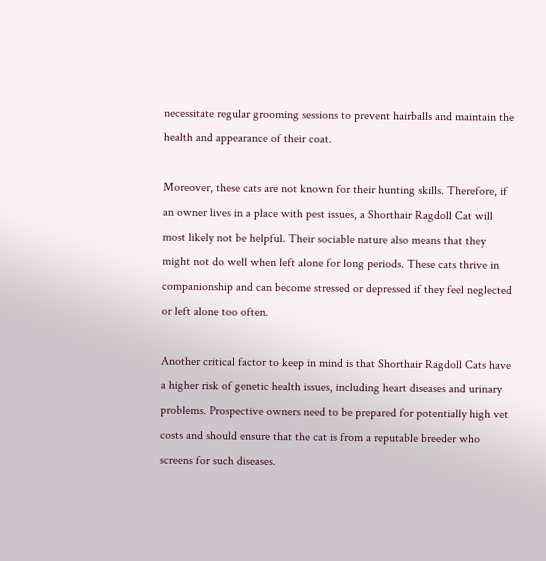necessitate regular grooming sessions to prevent hairballs and maintain the health and appearance of their coat.

Moreover, these cats are not known for their hunting skills. Therefore, if an owner lives in a place with pest issues, a Shorthair Ragdoll Cat will most likely not be helpful. Their sociable nature also means that they might not do well when left alone for long periods. These cats thrive in companionship and can become stressed or depressed if they feel neglected or left alone too often.

Another critical factor to keep in mind is that Shorthair Ragdoll Cats have a higher risk of genetic health issues, including heart diseases and urinary problems. Prospective owners need to be prepared for potentially high vet costs and should ensure that the cat is from a reputable breeder who screens for such diseases.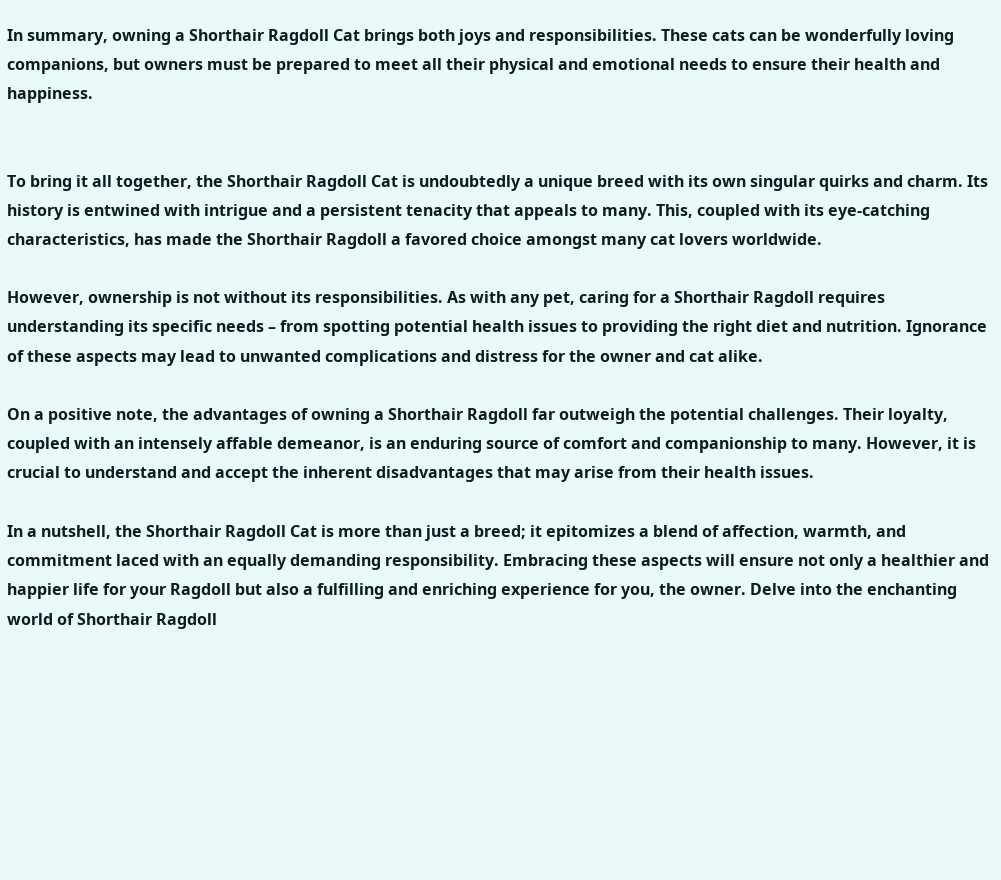In summary, owning a Shorthair Ragdoll Cat brings both joys and responsibilities. These cats can be wonderfully loving companions, but owners must be prepared to meet all their physical and emotional needs to ensure their health and happiness.


To bring it all together, the Shorthair Ragdoll Cat is undoubtedly a unique breed with its own singular quirks and charm. Its history is entwined with intrigue and a persistent tenacity that appeals to many. This, coupled with its eye-catching characteristics, has made the Shorthair Ragdoll a favored choice amongst many cat lovers worldwide.

However, ownership is not without its responsibilities. As with any pet, caring for a Shorthair Ragdoll requires understanding its specific needs – from spotting potential health issues to providing the right diet and nutrition. Ignorance of these aspects may lead to unwanted complications and distress for the owner and cat alike.

On a positive note, the advantages of owning a Shorthair Ragdoll far outweigh the potential challenges. Their loyalty, coupled with an intensely affable demeanor, is an enduring source of comfort and companionship to many. However, it is crucial to understand and accept the inherent disadvantages that may arise from their health issues.

In a nutshell, the Shorthair Ragdoll Cat is more than just a breed; it epitomizes a blend of affection, warmth, and commitment laced with an equally demanding responsibility. Embracing these aspects will ensure not only a healthier and happier life for your Ragdoll but also a fulfilling and enriching experience for you, the owner. Delve into the enchanting world of Shorthair Ragdoll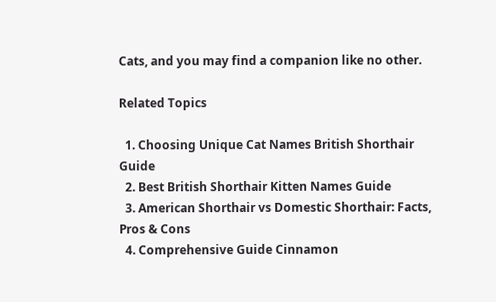Cats, and you may find a companion like no other.

Related Topics

  1. Choosing Unique Cat Names British Shorthair Guide
  2. Best British Shorthair Kitten Names Guide
  3. American Shorthair vs Domestic Shorthair: Facts, Pros & Cons
  4. Comprehensive Guide Cinnamon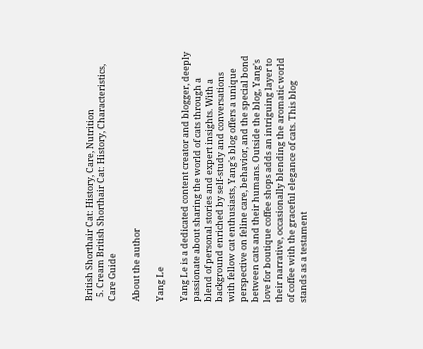British Shorthair Cat: History, Care, Nutrition
  5. Cream British Shorthair Cat: History, Characteristics, Care Guide

About the author

Yang Le

Yang Le is a dedicated content creator and blogger, deeply passionate about sharing the world of cats through a blend of personal stories and expert insights. With a background enriched by self-study and conversations with fellow cat enthusiasts, Yang's blog offers a unique perspective on feline care, behavior, and the special bond between cats and their humans. Outside the blog, Yang's love for boutique coffee shops adds an intriguing layer to their narrative, occasionally blending the aromatic world of coffee with the graceful elegance of cats. This blog stands as a testament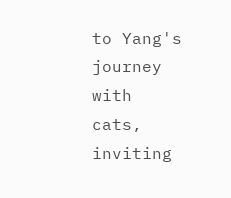to Yang's journey with cats, inviting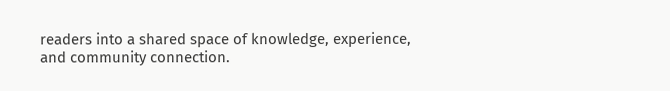readers into a shared space of knowledge, experience, and community connection.